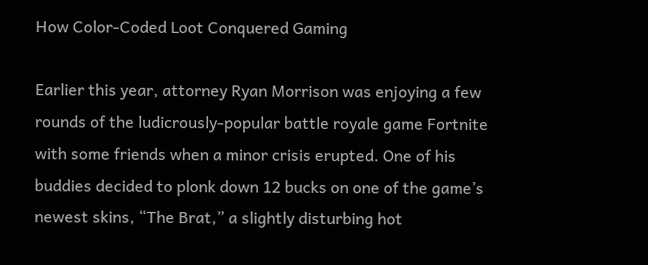How Color-Coded Loot Conquered Gaming

Earlier this year, attorney Ryan Morrison was enjoying a few rounds of the ludicrously-popular battle royale game Fortnite with some friends when a minor crisis erupted. One of his buddies decided to plonk down 12 bucks on one of the game’s newest skins, “The Brat,” a slightly disturbing hot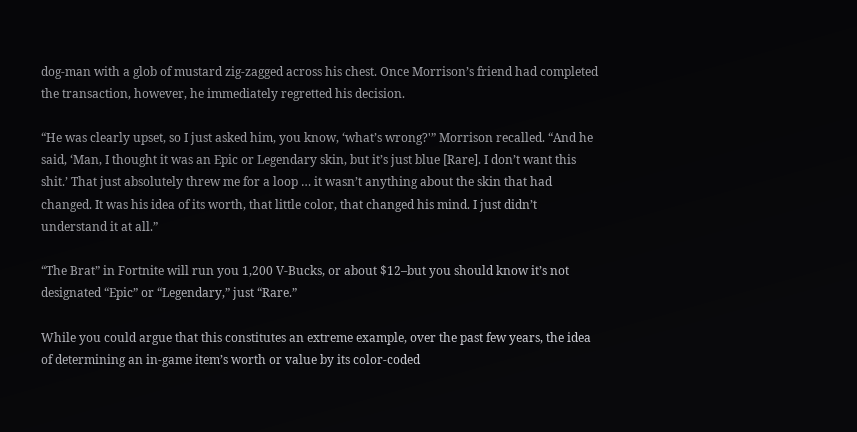dog-man with a glob of mustard zig-zagged across his chest. Once Morrison’s friend had completed the transaction, however, he immediately regretted his decision.

“He was clearly upset, so I just asked him, you know, ‘what’s wrong?'” Morrison recalled. “And he said, ‘Man, I thought it was an Epic or Legendary skin, but it’s just blue [Rare]. I don’t want this shit.’ That just absolutely threw me for a loop … it wasn’t anything about the skin that had changed. It was his idea of its worth, that little color, that changed his mind. I just didn’t understand it at all.”

“The Brat” in Fortnite will run you 1,200 V-Bucks, or about $12–but you should know it’s not designated “Epic” or “Legendary,” just “Rare.”

While you could argue that this constitutes an extreme example, over the past few years, the idea of determining an in-game item’s worth or value by its color-coded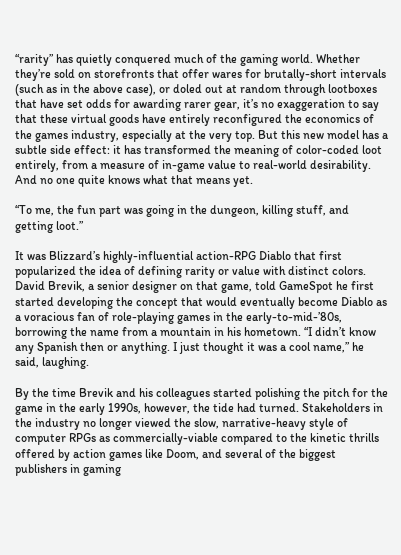“rarity” has quietly conquered much of the gaming world. Whether they’re sold on storefronts that offer wares for brutally-short intervals (such as in the above case), or doled out at random through lootboxes that have set odds for awarding rarer gear, it’s no exaggeration to say that these virtual goods have entirely reconfigured the economics of the games industry, especially at the very top. But this new model has a subtle side effect: it has transformed the meaning of color-coded loot entirely, from a measure of in-game value to real-world desirability. And no one quite knows what that means yet.

“To me, the fun part was going in the dungeon, killing stuff, and getting loot.”

It was Blizzard’s highly-influential action-RPG Diablo that first popularized the idea of defining rarity or value with distinct colors. David Brevik, a senior designer on that game, told GameSpot he first started developing the concept that would eventually become Diablo as a voracious fan of role-playing games in the early-to-mid-’80s, borrowing the name from a mountain in his hometown. “I didn’t know any Spanish then or anything. I just thought it was a cool name,” he said, laughing.

By the time Brevik and his colleagues started polishing the pitch for the game in the early 1990s, however, the tide had turned. Stakeholders in the industry no longer viewed the slow, narrative-heavy style of computer RPGs as commercially-viable compared to the kinetic thrills offered by action games like Doom, and several of the biggest publishers in gaming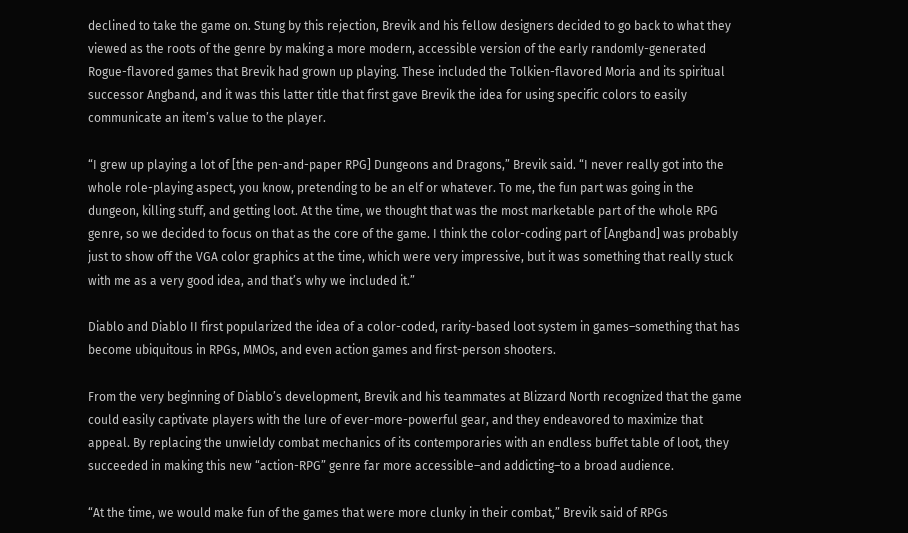declined to take the game on. Stung by this rejection, Brevik and his fellow designers decided to go back to what they viewed as the roots of the genre by making a more modern, accessible version of the early randomly-generated Rogue-flavored games that Brevik had grown up playing. These included the Tolkien-flavored Moria and its spiritual successor Angband, and it was this latter title that first gave Brevik the idea for using specific colors to easily communicate an item’s value to the player.

“I grew up playing a lot of [the pen-and-paper RPG] Dungeons and Dragons,” Brevik said. “I never really got into the whole role-playing aspect, you know, pretending to be an elf or whatever. To me, the fun part was going in the dungeon, killing stuff, and getting loot. At the time, we thought that was the most marketable part of the whole RPG genre, so we decided to focus on that as the core of the game. I think the color-coding part of [Angband] was probably just to show off the VGA color graphics at the time, which were very impressive, but it was something that really stuck with me as a very good idea, and that’s why we included it.”

Diablo and Diablo II first popularized the idea of a color-coded, rarity-based loot system in games–something that has become ubiquitous in RPGs, MMOs, and even action games and first-person shooters.

From the very beginning of Diablo’s development, Brevik and his teammates at Blizzard North recognized that the game could easily captivate players with the lure of ever-more-powerful gear, and they endeavored to maximize that appeal. By replacing the unwieldy combat mechanics of its contemporaries with an endless buffet table of loot, they succeeded in making this new “action-RPG” genre far more accessible–and addicting–to a broad audience.

“At the time, we would make fun of the games that were more clunky in their combat,” Brevik said of RPGs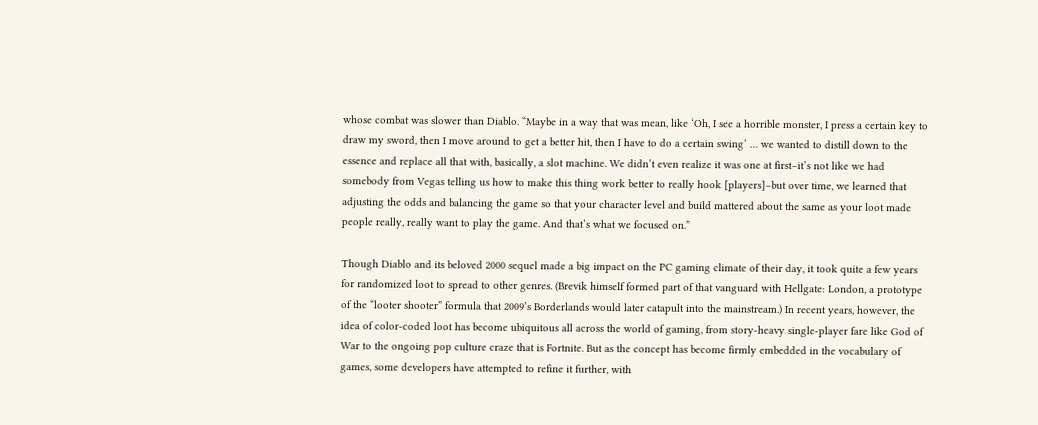whose combat was slower than Diablo. “Maybe in a way that was mean, like ‘Oh, I see a horrible monster, I press a certain key to draw my sword, then I move around to get a better hit, then I have to do a certain swing’ … we wanted to distill down to the essence and replace all that with, basically, a slot machine. We didn’t even realize it was one at first–it’s not like we had somebody from Vegas telling us how to make this thing work better to really hook [players]–but over time, we learned that adjusting the odds and balancing the game so that your character level and build mattered about the same as your loot made people really, really want to play the game. And that’s what we focused on.”

Though Diablo and its beloved 2000 sequel made a big impact on the PC gaming climate of their day, it took quite a few years for randomized loot to spread to other genres. (Brevik himself formed part of that vanguard with Hellgate: London, a prototype of the “looter shooter” formula that 2009’s Borderlands would later catapult into the mainstream.) In recent years, however, the idea of color-coded loot has become ubiquitous all across the world of gaming, from story-heavy single-player fare like God of War to the ongoing pop culture craze that is Fortnite. But as the concept has become firmly embedded in the vocabulary of games, some developers have attempted to refine it further, with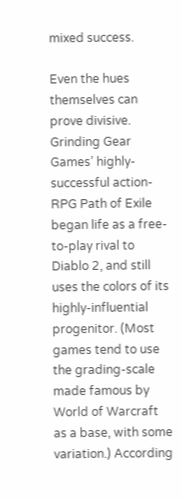mixed success.

Even the hues themselves can prove divisive. Grinding Gear Games’ highly-successful action-RPG Path of Exile began life as a free-to-play rival to Diablo 2, and still uses the colors of its highly-influential progenitor. (Most games tend to use the grading-scale made famous by World of Warcraft as a base, with some variation.) According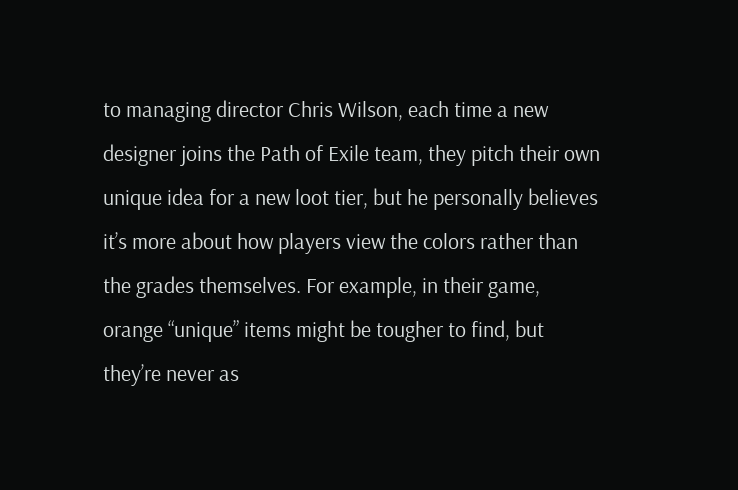to managing director Chris Wilson, each time a new designer joins the Path of Exile team, they pitch their own unique idea for a new loot tier, but he personally believes it’s more about how players view the colors rather than the grades themselves. For example, in their game, orange “unique” items might be tougher to find, but they’re never as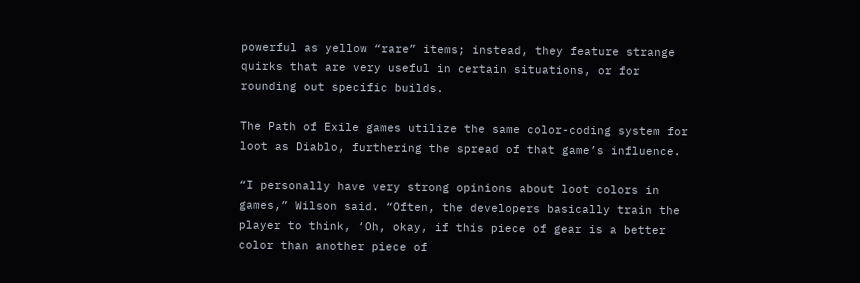powerful as yellow “rare” items; instead, they feature strange quirks that are very useful in certain situations, or for rounding out specific builds.

The Path of Exile games utilize the same color-coding system for loot as Diablo, furthering the spread of that game’s influence.

“I personally have very strong opinions about loot colors in games,” Wilson said. “Often, the developers basically train the player to think, ‘Oh, okay, if this piece of gear is a better color than another piece of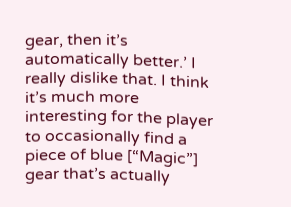gear, then it’s automatically better.’ I really dislike that. I think it’s much more interesting for the player to occasionally find a piece of blue [“Magic”] gear that’s actually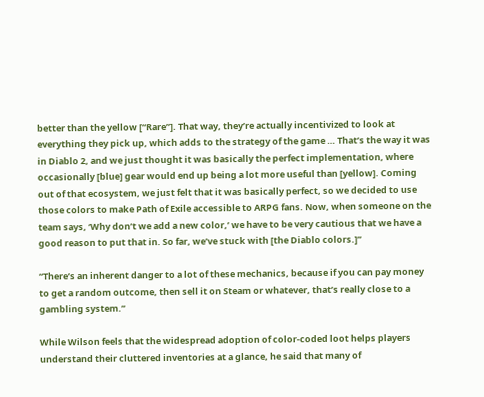better than the yellow [“Rare”]. That way, they’re actually incentivized to look at everything they pick up, which adds to the strategy of the game … That’s the way it was in Diablo 2, and we just thought it was basically the perfect implementation, where occasionally [blue] gear would end up being a lot more useful than [yellow]. Coming out of that ecosystem, we just felt that it was basically perfect, so we decided to use those colors to make Path of Exile accessible to ARPG fans. Now, when someone on the team says, ‘Why don’t we add a new color,’ we have to be very cautious that we have a good reason to put that in. So far, we’ve stuck with [the Diablo colors.]”

“There’s an inherent danger to a lot of these mechanics, because if you can pay money to get a random outcome, then sell it on Steam or whatever, that’s really close to a gambling system.”

While Wilson feels that the widespread adoption of color-coded loot helps players understand their cluttered inventories at a glance, he said that many of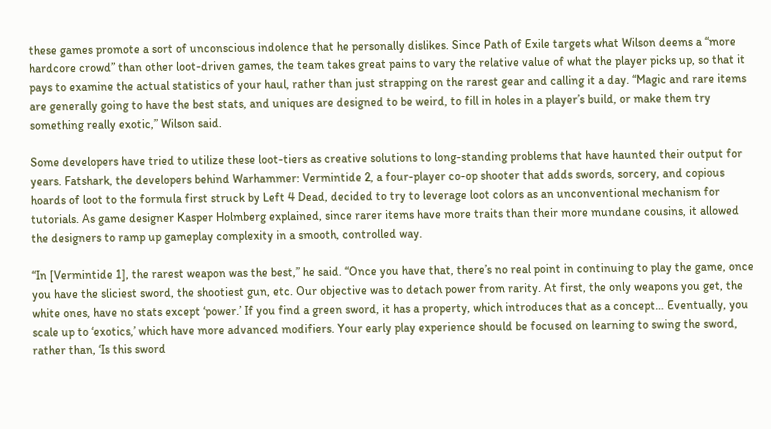these games promote a sort of unconscious indolence that he personally dislikes. Since Path of Exile targets what Wilson deems a “more hardcore crowd” than other loot-driven games, the team takes great pains to vary the relative value of what the player picks up, so that it pays to examine the actual statistics of your haul, rather than just strapping on the rarest gear and calling it a day. “Magic and rare items are generally going to have the best stats, and uniques are designed to be weird, to fill in holes in a player’s build, or make them try something really exotic,” Wilson said.

Some developers have tried to utilize these loot-tiers as creative solutions to long-standing problems that have haunted their output for years. Fatshark, the developers behind Warhammer: Vermintide 2, a four-player co-op shooter that adds swords, sorcery, and copious hoards of loot to the formula first struck by Left 4 Dead, decided to try to leverage loot colors as an unconventional mechanism for tutorials. As game designer Kasper Holmberg explained, since rarer items have more traits than their more mundane cousins, it allowed the designers to ramp up gameplay complexity in a smooth, controlled way.

“In [Vermintide 1], the rarest weapon was the best,” he said. “Once you have that, there’s no real point in continuing to play the game, once you have the sliciest sword, the shootiest gun, etc. Our objective was to detach power from rarity. At first, the only weapons you get, the white ones, have no stats except ‘power.’ If you find a green sword, it has a property, which introduces that as a concept… Eventually, you scale up to ‘exotics,’ which have more advanced modifiers. Your early play experience should be focused on learning to swing the sword, rather than, ‘Is this sword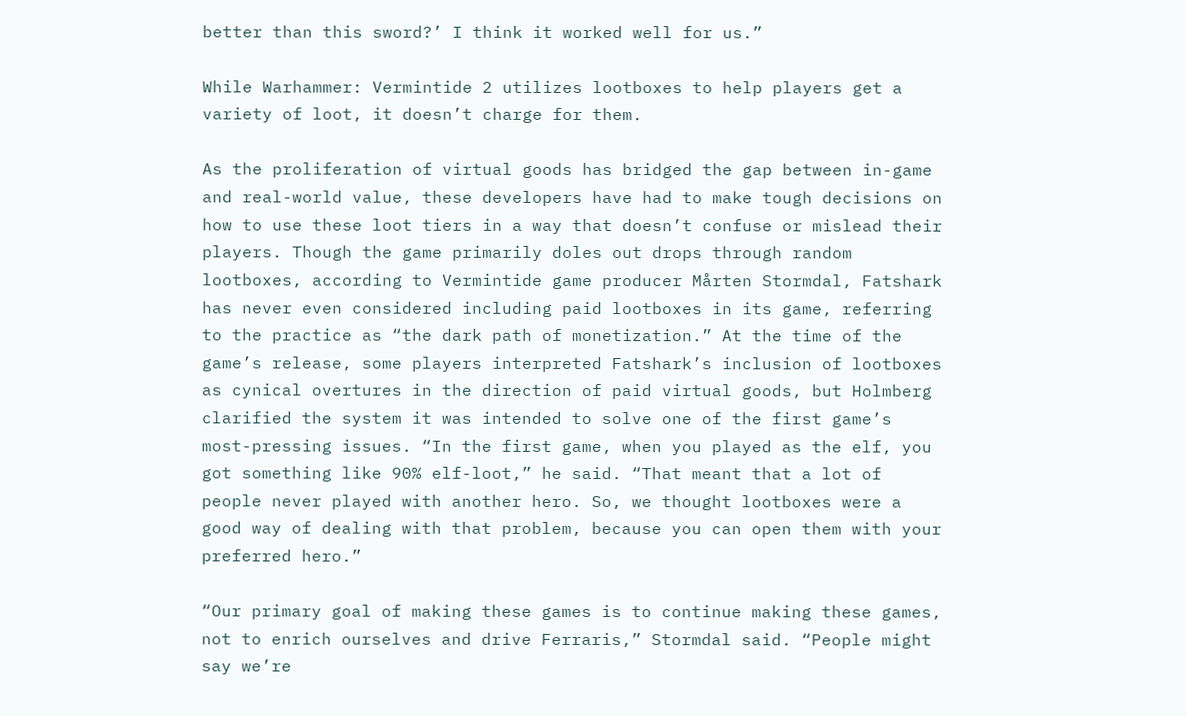better than this sword?’ I think it worked well for us.”

While Warhammer: Vermintide 2 utilizes lootboxes to help players get a variety of loot, it doesn’t charge for them.

As the proliferation of virtual goods has bridged the gap between in-game and real-world value, these developers have had to make tough decisions on how to use these loot tiers in a way that doesn’t confuse or mislead their players. Though the game primarily doles out drops through random lootboxes, according to Vermintide game producer Mårten Stormdal, Fatshark has never even considered including paid lootboxes in its game, referring to the practice as “the dark path of monetization.” At the time of the game’s release, some players interpreted Fatshark’s inclusion of lootboxes as cynical overtures in the direction of paid virtual goods, but Holmberg clarified the system it was intended to solve one of the first game’s most-pressing issues. “In the first game, when you played as the elf, you got something like 90% elf-loot,” he said. “That meant that a lot of people never played with another hero. So, we thought lootboxes were a good way of dealing with that problem, because you can open them with your preferred hero.”

“Our primary goal of making these games is to continue making these games, not to enrich ourselves and drive Ferraris,” Stormdal said. “People might say we’re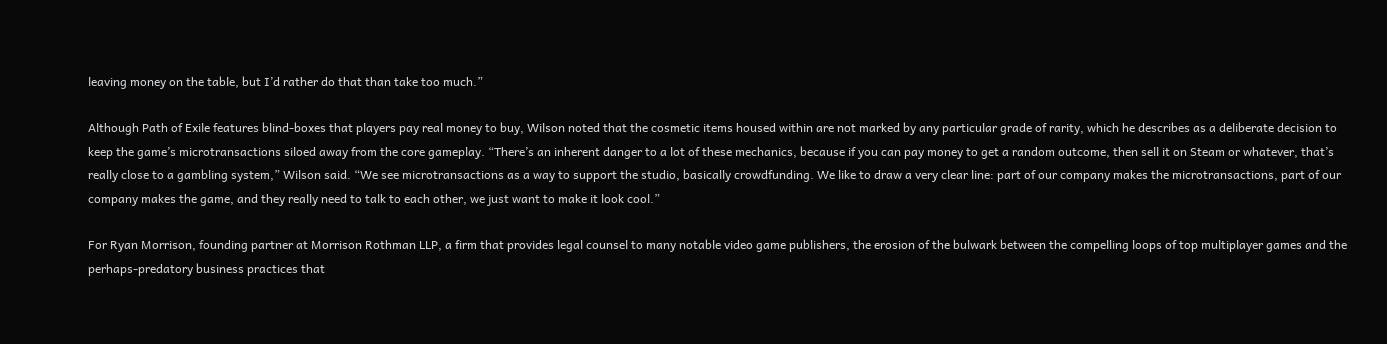leaving money on the table, but I’d rather do that than take too much.”

Although Path of Exile features blind-boxes that players pay real money to buy, Wilson noted that the cosmetic items housed within are not marked by any particular grade of rarity, which he describes as a deliberate decision to keep the game’s microtransactions siloed away from the core gameplay. “There’s an inherent danger to a lot of these mechanics, because if you can pay money to get a random outcome, then sell it on Steam or whatever, that’s really close to a gambling system,” Wilson said. “We see microtransactions as a way to support the studio, basically crowdfunding. We like to draw a very clear line: part of our company makes the microtransactions, part of our company makes the game, and they really need to talk to each other, we just want to make it look cool.”

For Ryan Morrison, founding partner at Morrison Rothman LLP, a firm that provides legal counsel to many notable video game publishers, the erosion of the bulwark between the compelling loops of top multiplayer games and the perhaps-predatory business practices that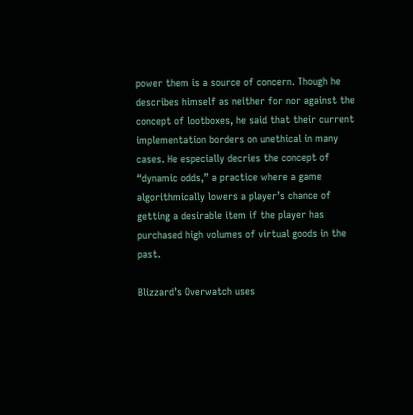power them is a source of concern. Though he describes himself as neither for nor against the concept of lootboxes, he said that their current implementation borders on unethical in many cases. He especially decries the concept of “dynamic odds,” a practice where a game algorithmically lowers a player’s chance of getting a desirable item if the player has purchased high volumes of virtual goods in the past.

Blizzard’s Overwatch uses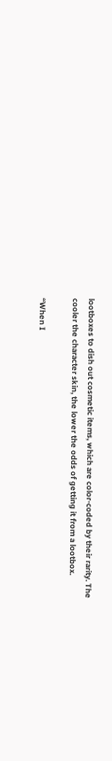lootboxes to dish out cosmetic items, which are color-coded by their rarity. The cooler the character skin, the lower the odds of getting it from a lootbox.

“When I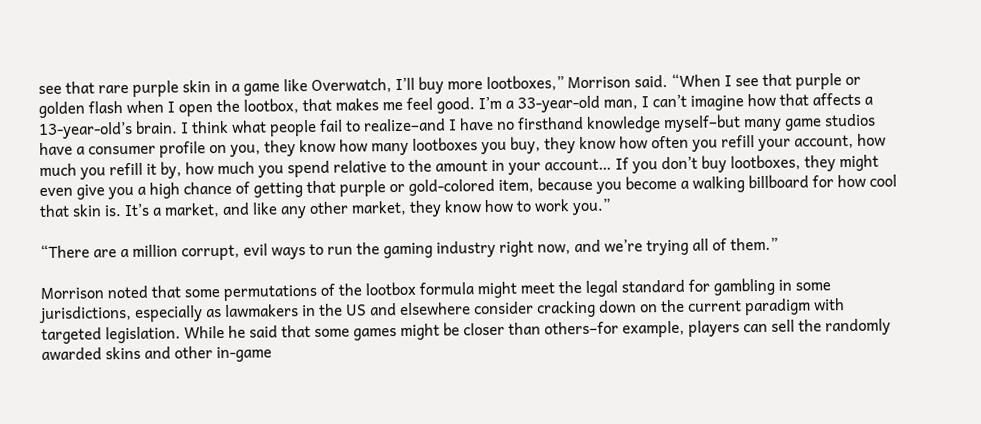see that rare purple skin in a game like Overwatch, I’ll buy more lootboxes,” Morrison said. “When I see that purple or golden flash when I open the lootbox, that makes me feel good. I’m a 33-year-old man, I can’t imagine how that affects a 13-year-old’s brain. I think what people fail to realize–and I have no firsthand knowledge myself–but many game studios have a consumer profile on you, they know how many lootboxes you buy, they know how often you refill your account, how much you refill it by, how much you spend relative to the amount in your account… If you don’t buy lootboxes, they might even give you a high chance of getting that purple or gold-colored item, because you become a walking billboard for how cool that skin is. It’s a market, and like any other market, they know how to work you.”

“There are a million corrupt, evil ways to run the gaming industry right now, and we’re trying all of them.”

Morrison noted that some permutations of the lootbox formula might meet the legal standard for gambling in some jurisdictions, especially as lawmakers in the US and elsewhere consider cracking down on the current paradigm with targeted legislation. While he said that some games might be closer than others–for example, players can sell the randomly awarded skins and other in-game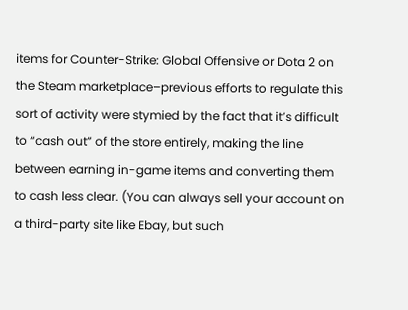items for Counter-Strike: Global Offensive or Dota 2 on the Steam marketplace–previous efforts to regulate this sort of activity were stymied by the fact that it’s difficult to “cash out” of the store entirely, making the line between earning in-game items and converting them to cash less clear. (You can always sell your account on a third-party site like Ebay, but such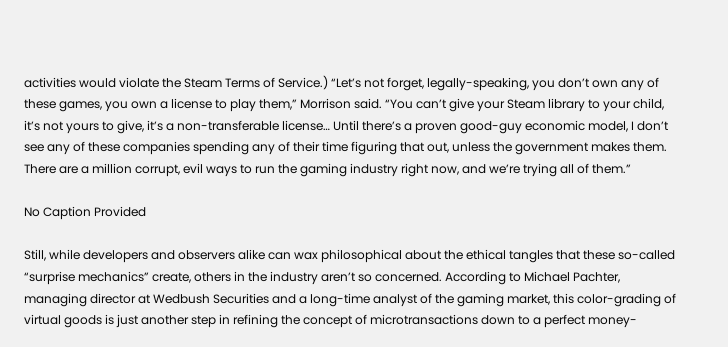activities would violate the Steam Terms of Service.) “Let’s not forget, legally-speaking, you don’t own any of these games, you own a license to play them,” Morrison said. “You can’t give your Steam library to your child, it’s not yours to give, it’s a non-transferable license… Until there’s a proven good-guy economic model, I don’t see any of these companies spending any of their time figuring that out, unless the government makes them. There are a million corrupt, evil ways to run the gaming industry right now, and we’re trying all of them.”

No Caption Provided

Still, while developers and observers alike can wax philosophical about the ethical tangles that these so-called “surprise mechanics” create, others in the industry aren’t so concerned. According to Michael Pachter, managing director at Wedbush Securities and a long-time analyst of the gaming market, this color-grading of virtual goods is just another step in refining the concept of microtransactions down to a perfect money-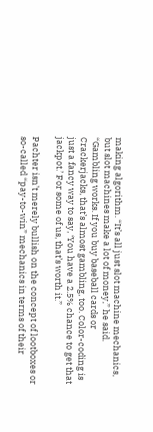making algorithm. “It’s all just slot machine mechanics, but slot machines make a lot of money,” he said. “Gambling works. If you buy baseball cards or Crackerjacks, that’s almost gambling, too. Color-coding is just a fancy way to say, ‘You have a 2.5% chance to get that jackpot.’ For some of us, that’s worth it.”

Pachter isn’t merely bullish on the concept of lootboxes or so-called “pay-to-win” mechanics in terms of their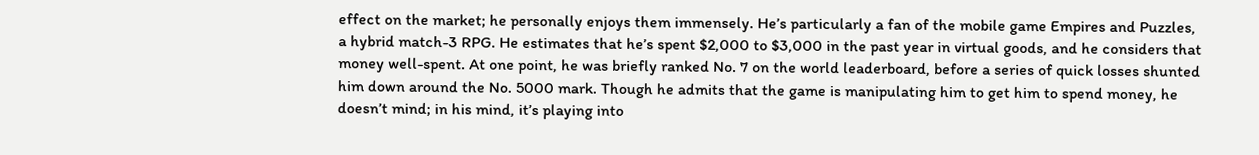effect on the market; he personally enjoys them immensely. He’s particularly a fan of the mobile game Empires and Puzzles, a hybrid match-3 RPG. He estimates that he’s spent $2,000 to $3,000 in the past year in virtual goods, and he considers that money well-spent. At one point, he was briefly ranked No. 7 on the world leaderboard, before a series of quick losses shunted him down around the No. 5000 mark. Though he admits that the game is manipulating him to get him to spend money, he doesn’t mind; in his mind, it’s playing into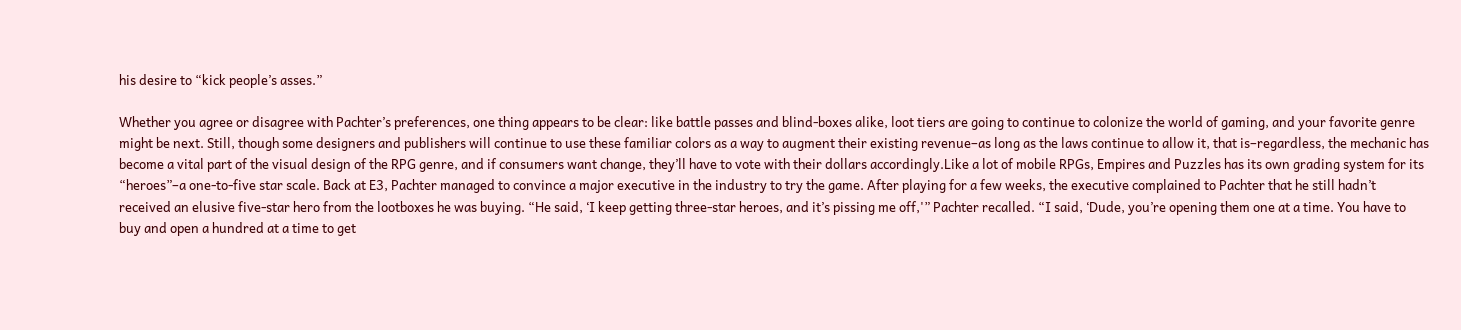his desire to “kick people’s asses.”

Whether you agree or disagree with Pachter’s preferences, one thing appears to be clear: like battle passes and blind-boxes alike, loot tiers are going to continue to colonize the world of gaming, and your favorite genre might be next. Still, though some designers and publishers will continue to use these familiar colors as a way to augment their existing revenue–as long as the laws continue to allow it, that is–regardless, the mechanic has become a vital part of the visual design of the RPG genre, and if consumers want change, they’ll have to vote with their dollars accordingly.Like a lot of mobile RPGs, Empires and Puzzles has its own grading system for its “heroes”–a one-to-five star scale. Back at E3, Pachter managed to convince a major executive in the industry to try the game. After playing for a few weeks, the executive complained to Pachter that he still hadn’t received an elusive five-star hero from the lootboxes he was buying. “He said, ‘I keep getting three-star heroes, and it’s pissing me off,'” Pachter recalled. “I said, ‘Dude, you’re opening them one at a time. You have to buy and open a hundred at a time to get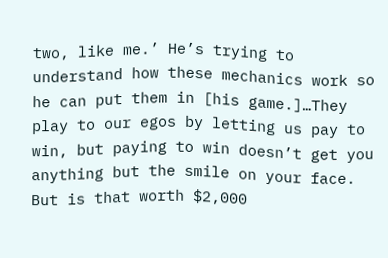two, like me.’ He’s trying to understand how these mechanics work so he can put them in [his game.]…They play to our egos by letting us pay to win, but paying to win doesn’t get you anything but the smile on your face. But is that worth $2,000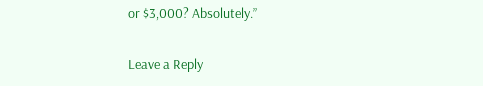or $3,000? Absolutely.”

Leave a Reply